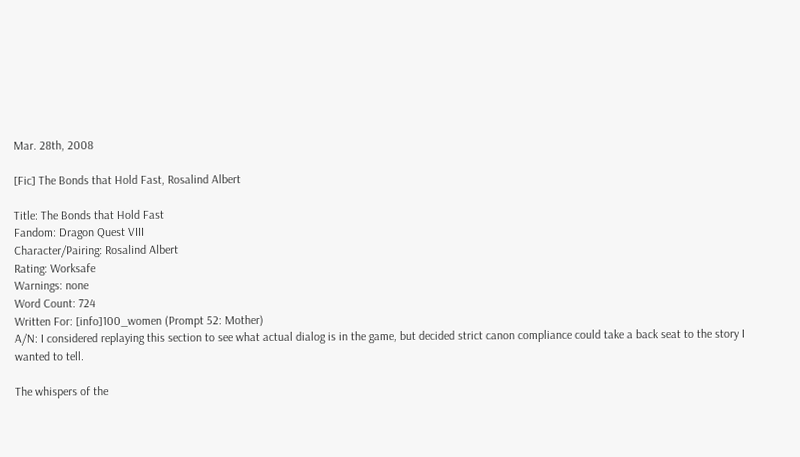Mar. 28th, 2008

[Fic] The Bonds that Hold Fast, Rosalind Albert

Title: The Bonds that Hold Fast
Fandom: Dragon Quest VIII
Character/Pairing: Rosalind Albert
Rating: Worksafe
Warnings: none
Word Count: 724
Written For: [info]100_women (Prompt 52: Mother)
A/N: I considered replaying this section to see what actual dialog is in the game, but decided strict canon compliance could take a back seat to the story I wanted to tell.

The whispers of the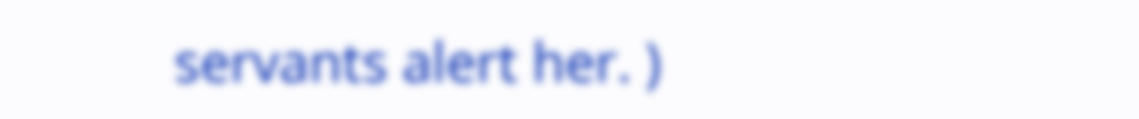servants alert her. )